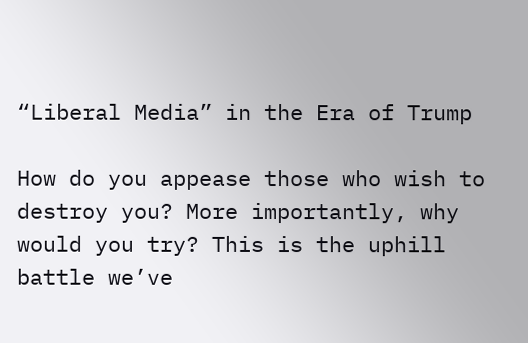“Liberal Media” in the Era of Trump

How do you appease those who wish to destroy you? More importantly, why would you try? This is the uphill battle we’ve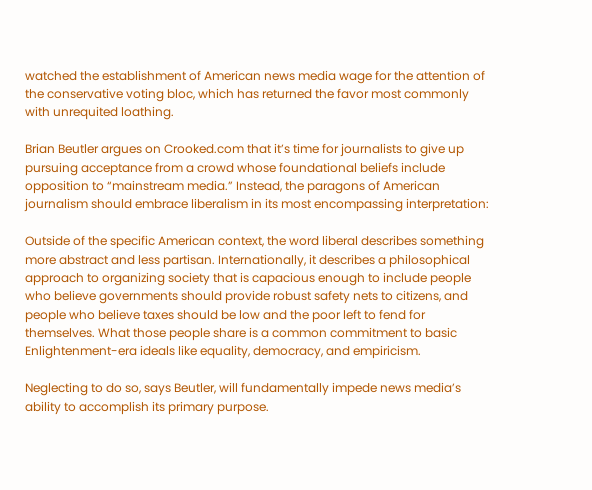watched the establishment of American news media wage for the attention of the conservative voting bloc, which has returned the favor most commonly with unrequited loathing.

Brian Beutler argues on Crooked.com that it’s time for journalists to give up pursuing acceptance from a crowd whose foundational beliefs include opposition to “mainstream media.” Instead, the paragons of American journalism should embrace liberalism in its most encompassing interpretation:

Outside of the specific American context, the word liberal describes something more abstract and less partisan. Internationally, it describes a philosophical approach to organizing society that is capacious enough to include people who believe governments should provide robust safety nets to citizens, and people who believe taxes should be low and the poor left to fend for themselves. What those people share is a common commitment to basic Enlightenment-era ideals like equality, democracy, and empiricism.

Neglecting to do so, says Beutler, will fundamentally impede news media’s ability to accomplish its primary purpose.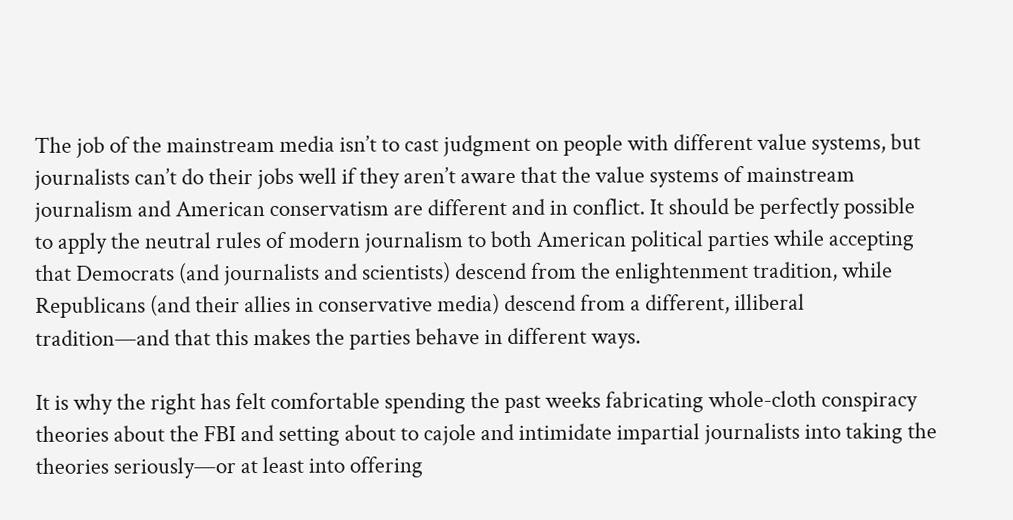The job of the mainstream media isn’t to cast judgment on people with different value systems, but journalists can’t do their jobs well if they aren’t aware that the value systems of mainstream journalism and American conservatism are different and in conflict. It should be perfectly possible to apply the neutral rules of modern journalism to both American political parties while accepting that Democrats (and journalists and scientists) descend from the enlightenment tradition, while Republicans (and their allies in conservative media) descend from a different, illiberal tradition—and that this makes the parties behave in different ways.

It is why the right has felt comfortable spending the past weeks fabricating whole-cloth conspiracy theories about the FBI and setting about to cajole and intimidate impartial journalists into taking the theories seriously—or at least into offering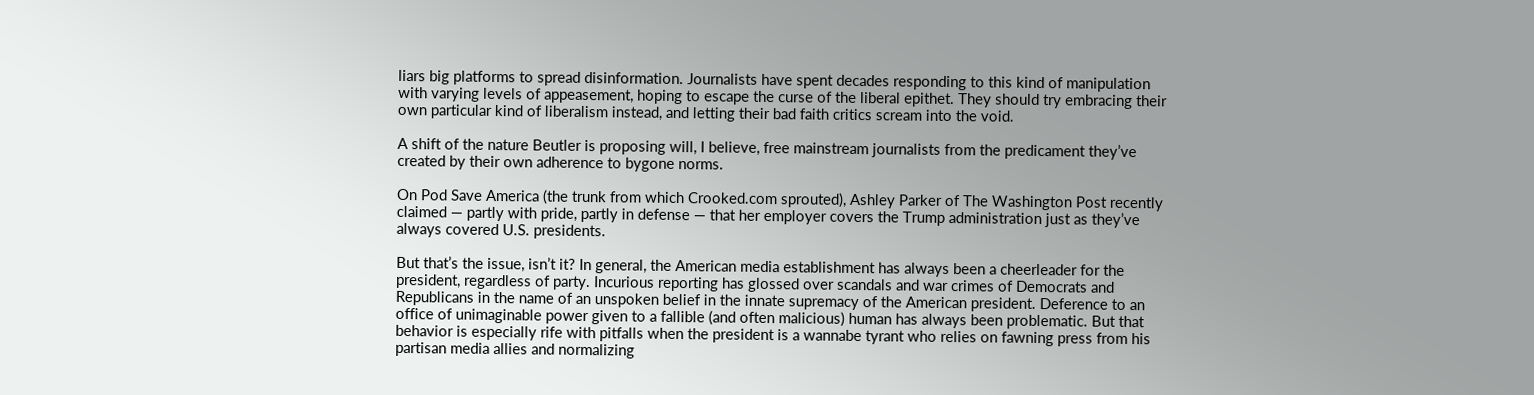liars big platforms to spread disinformation. Journalists have spent decades responding to this kind of manipulation with varying levels of appeasement, hoping to escape the curse of the liberal epithet. They should try embracing their own particular kind of liberalism instead, and letting their bad faith critics scream into the void.

A shift of the nature Beutler is proposing will, I believe, free mainstream journalists from the predicament they’ve created by their own adherence to bygone norms.

On Pod Save America (the trunk from which Crooked.com sprouted), Ashley Parker of The Washington Post recently claimed — partly with pride, partly in defense — that her employer covers the Trump administration just as they’ve always covered U.S. presidents.

But that’s the issue, isn’t it? In general, the American media establishment has always been a cheerleader for the president, regardless of party. Incurious reporting has glossed over scandals and war crimes of Democrats and Republicans in the name of an unspoken belief in the innate supremacy of the American president. Deference to an office of unimaginable power given to a fallible (and often malicious) human has always been problematic. But that behavior is especially rife with pitfalls when the president is a wannabe tyrant who relies on fawning press from his partisan media allies and normalizing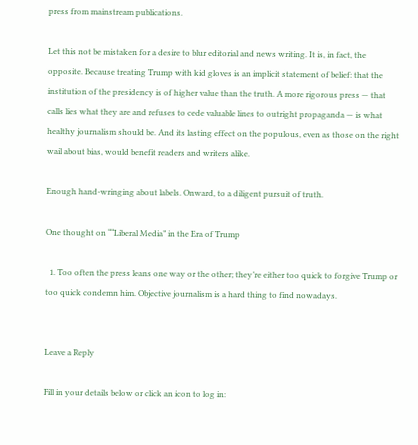press from mainstream publications.

Let this not be mistaken for a desire to blur editorial and news writing. It is, in fact, the opposite. Because treating Trump with kid gloves is an implicit statement of belief: that the institution of the presidency is of higher value than the truth. A more rigorous press — that calls lies what they are and refuses to cede valuable lines to outright propaganda — is what healthy journalism should be. And its lasting effect on the populous, even as those on the right wail about bias, would benefit readers and writers alike.

Enough hand-wringing about labels. Onward, to a diligent pursuit of truth.

One thought on ““Liberal Media” in the Era of Trump

  1. Too often the press leans one way or the other; they’re either too quick to forgive Trump or too quick condemn him. Objective journalism is a hard thing to find nowadays.


Leave a Reply

Fill in your details below or click an icon to log in: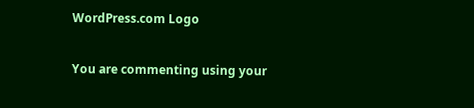WordPress.com Logo

You are commenting using your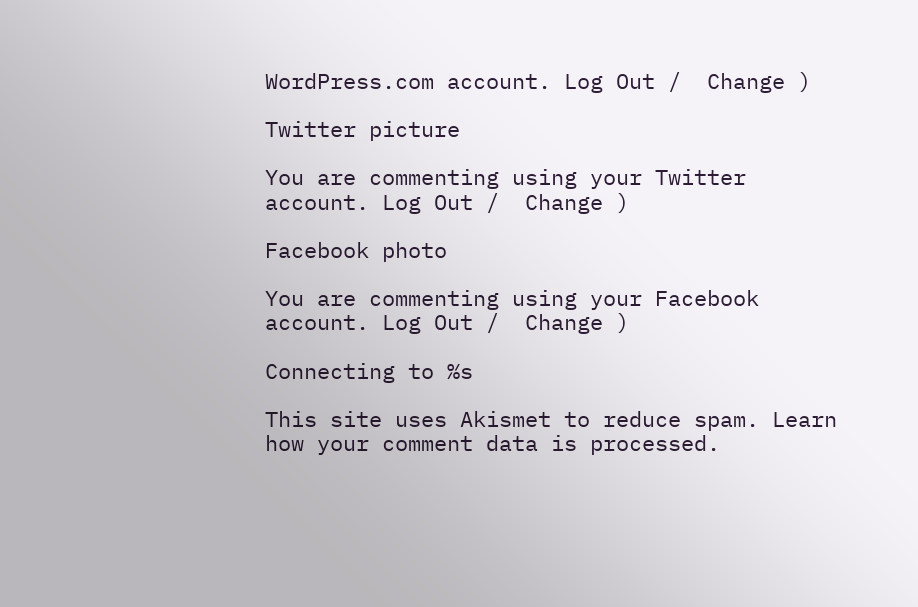WordPress.com account. Log Out /  Change )

Twitter picture

You are commenting using your Twitter account. Log Out /  Change )

Facebook photo

You are commenting using your Facebook account. Log Out /  Change )

Connecting to %s

This site uses Akismet to reduce spam. Learn how your comment data is processed.